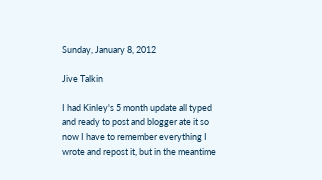Sunday, January 8, 2012

Jive Talkin

I had Kinley's 5 month update all typed and ready to post and blogger ate it so now I have to remember everything I wrote and repost it, but in the meantime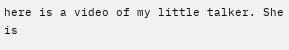here is a video of my little talker. She is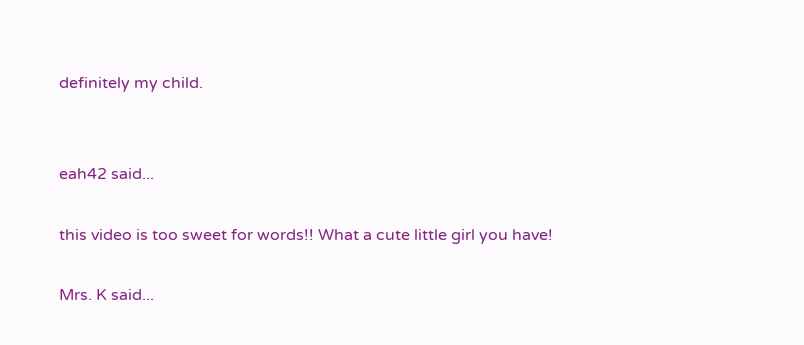definitely my child.


eah42 said...

this video is too sweet for words!! What a cute little girl you have!

Mrs. K said...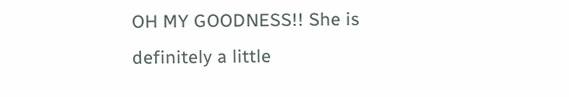OH MY GOODNESS!! She is definitely a little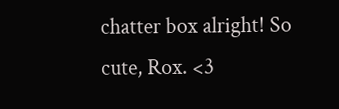chatter box alright! So cute, Rox. <3